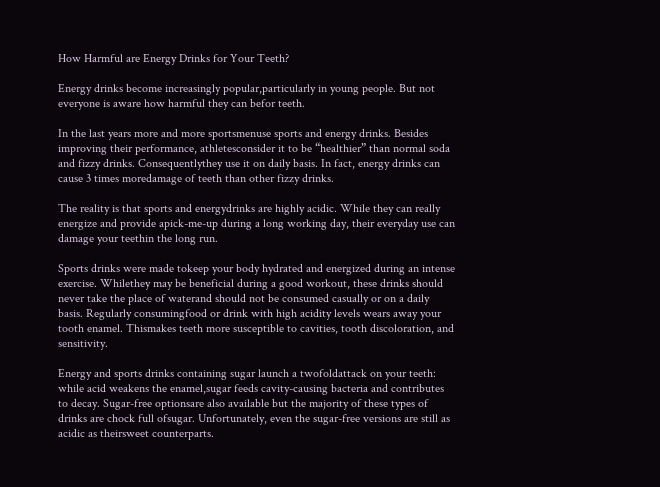How Harmful are Energy Drinks for Your Teeth?

Energy drinks become increasingly popular,particularly in young people. But not everyone is aware how harmful they can befor teeth.

In the last years more and more sportsmenuse sports and energy drinks. Besides improving their performance, athletesconsider it to be “healthier” than normal soda and fizzy drinks. Consequentlythey use it on daily basis. In fact, energy drinks can cause 3 times moredamage of teeth than other fizzy drinks.

The reality is that sports and energydrinks are highly acidic. While they can really energize and provide apick-me-up during a long working day, their everyday use can damage your teethin the long run.

Sports drinks were made tokeep your body hydrated and energized during an intense exercise. Whilethey may be beneficial during a good workout, these drinks should never take the place of waterand should not be consumed casually or on a daily basis. Regularly consumingfood or drink with high acidity levels wears away your tooth enamel. Thismakes teeth more susceptible to cavities, tooth discoloration, and sensitivity.

Energy and sports drinks containing sugar launch a twofoldattack on your teeth: while acid weakens the enamel,sugar feeds cavity-causing bacteria and contributes to decay. Sugar-free optionsare also available but the majority of these types of drinks are chock full ofsugar. Unfortunately, even the sugar-free versions are still as acidic as theirsweet counterparts.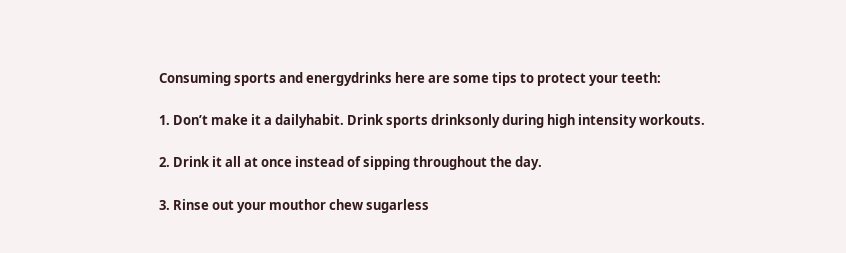Consuming sports and energydrinks here are some tips to protect your teeth:

1. Don’t make it a dailyhabit. Drink sports drinksonly during high intensity workouts.

2. Drink it all at once instead of sipping throughout the day.

3. Rinse out your mouthor chew sugarless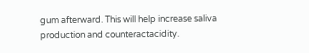gum afterward. This will help increase saliva production and counteractacidity.